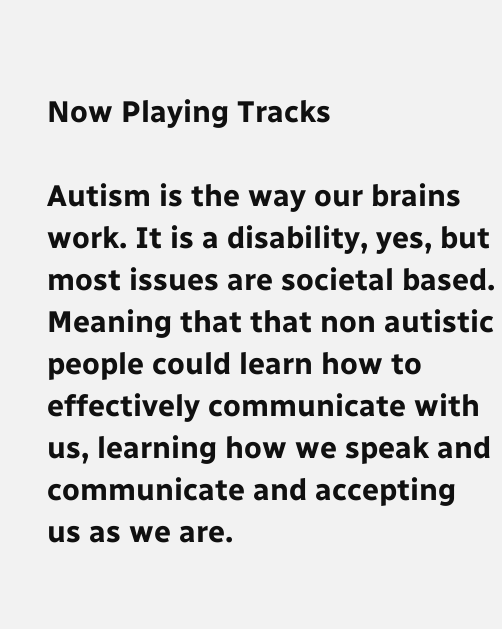Now Playing Tracks

Autism is the way our brains work. It is a disability, yes, but most issues are societal based. Meaning that that non autistic people could learn how to effectively communicate with us, learning how we speak and communicate and accepting us as we are.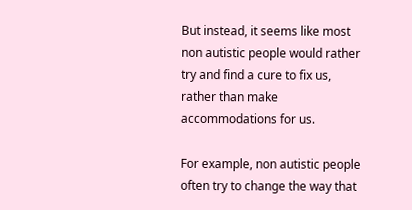But instead, it seems like most non autistic people would rather try and find a cure to fix us, rather than make accommodations for us.

For example, non autistic people often try to change the way that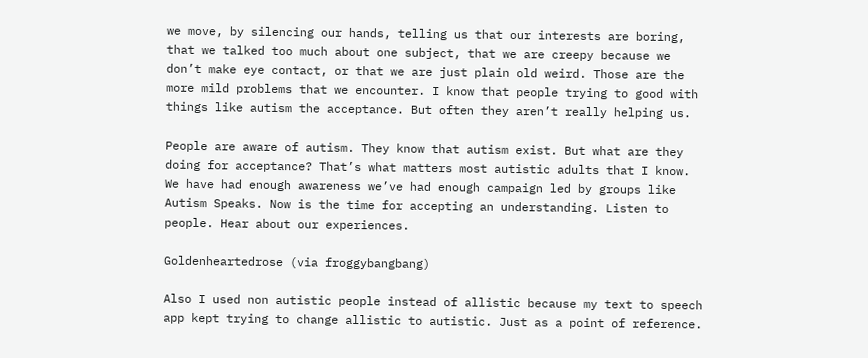we move, by silencing our hands, telling us that our interests are boring, that we talked too much about one subject, that we are creepy because we don’t make eye contact, or that we are just plain old weird. Those are the more mild problems that we encounter. I know that people trying to good with things like autism the acceptance. But often they aren’t really helping us.

People are aware of autism. They know that autism exist. But what are they doing for acceptance? That’s what matters most autistic adults that I know. We have had enough awareness we’ve had enough campaign led by groups like Autism Speaks. Now is the time for accepting an understanding. Listen to people. Hear about our experiences.

Goldenheartedrose (via froggybangbang)

Also I used non autistic people instead of allistic because my text to speech app kept trying to change allistic to autistic. Just as a point of reference.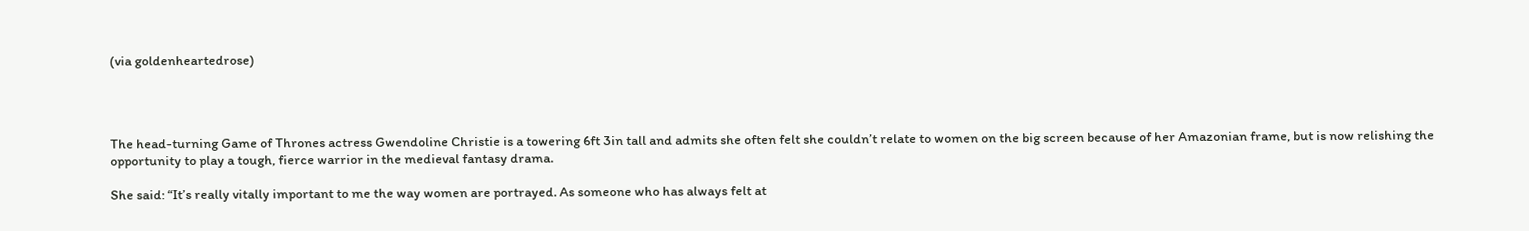(via goldenheartedrose)




The head-turning Game of Thrones actress Gwendoline Christie is a towering 6ft 3in tall and admits she often felt she couldn’t relate to women on the big screen because of her Amazonian frame, but is now relishing the opportunity to play a tough, fierce warrior in the medieval fantasy drama.

She said: “It’s really vitally important to me the way women are portrayed. As someone who has always felt at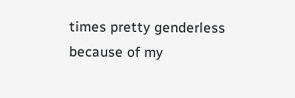times pretty genderless because of my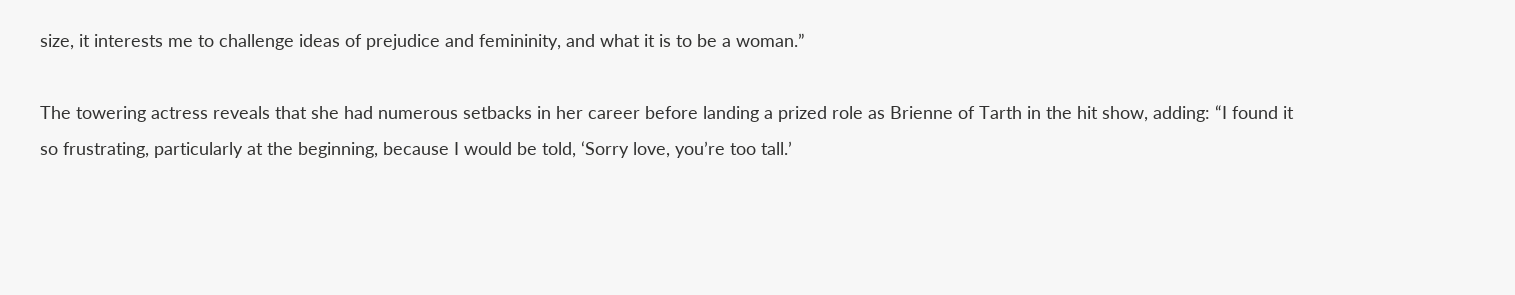size, it interests me to challenge ideas of prejudice and femininity, and what it is to be a woman.”

The towering actress reveals that she had numerous setbacks in her career before landing a prized role as Brienne of Tarth in the hit show, adding: “I found it so frustrating, particularly at the beginning, because I would be told, ‘Sorry love, you’re too tall.’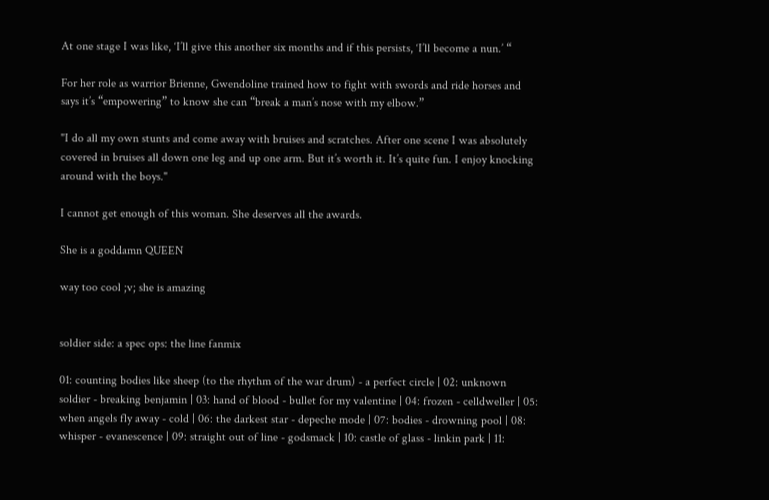At one stage I was like, ‘I’ll give this another six months and if this persists, ‘I’ll become a nun.’ “

For her role as warrior Brienne, Gwendoline trained how to fight with swords and ride horses and says it’s “empowering” to know she can “break a man’s nose with my elbow.”

"I do all my own stunts and come away with bruises and scratches. After one scene I was absolutely covered in bruises all down one leg and up one arm. But it’s worth it. It’s quite fun. I enjoy knocking around with the boys."

I cannot get enough of this woman. She deserves all the awards.

She is a goddamn QUEEN

way too cool ;v; she is amazing


soldier side: a spec ops: the line fanmix

01: counting bodies like sheep (to the rhythm of the war drum) - a perfect circle | 02: unknown soldier - breaking benjamin | 03: hand of blood - bullet for my valentine | 04: frozen - celldweller | 05: when angels fly away - cold | 06: the darkest star - depeche mode | 07: bodies - drowning pool | 08: whisper - evanescence | 09: straight out of line - godsmack | 10: castle of glass - linkin park | 11: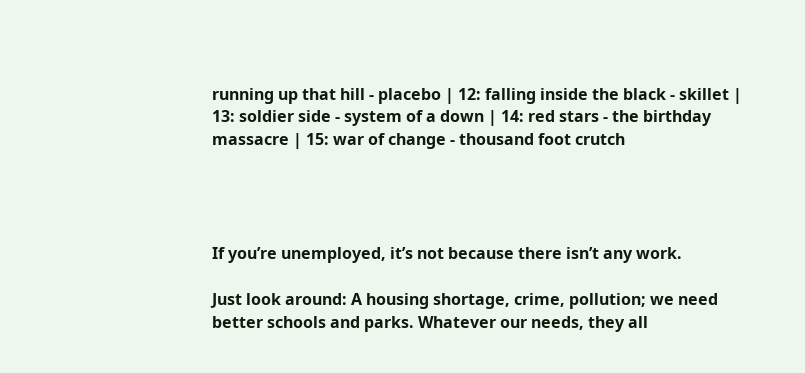running up that hill - placebo | 12: falling inside the black - skillet | 13: soldier side - system of a down | 14: red stars - the birthday massacre | 15: war of change - thousand foot crutch




If you’re unemployed, it’s not because there isn’t any work.

Just look around: A housing shortage, crime, pollution; we need better schools and parks. Whatever our needs, they all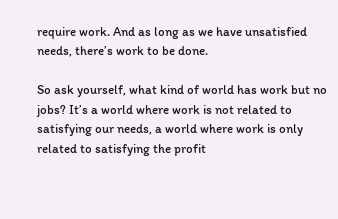require work. And as long as we have unsatisfied needs, there’s work to be done.

So ask yourself, what kind of world has work but no jobs? It’s a world where work is not related to satisfying our needs, a world where work is only related to satisfying the profit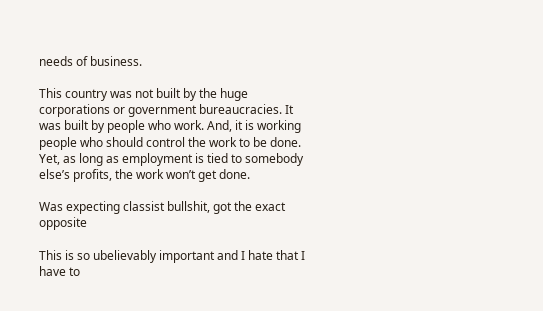needs of business.

This country was not built by the huge corporations or government bureaucracies. It was built by people who work. And, it is working people who should control the work to be done. Yet, as long as employment is tied to somebody else’s profits, the work won’t get done.

Was expecting classist bullshit, got the exact opposite

This is so ubelievably important and I hate that I have to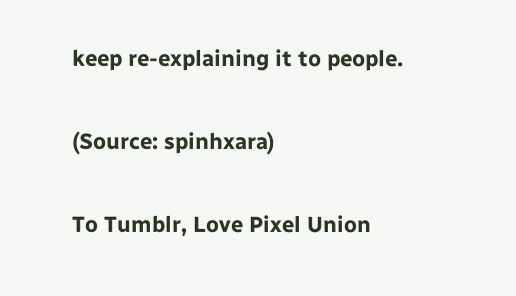keep re-explaining it to people.

(Source: spinhxara)

To Tumblr, Love Pixel Union